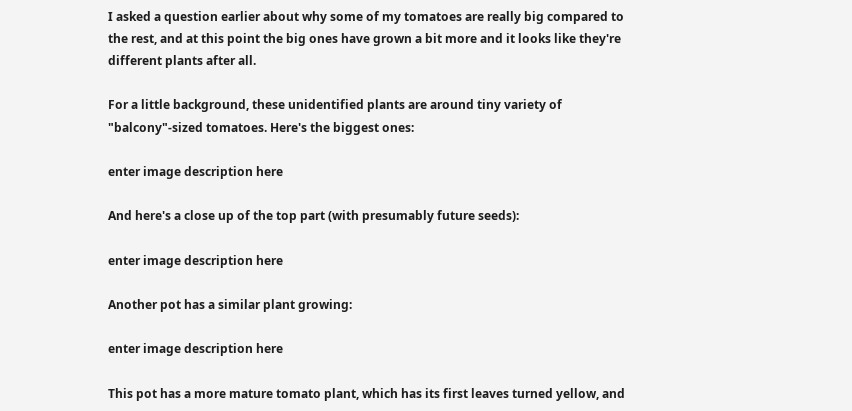I asked a question earlier about why some of my tomatoes are really big compared to the rest, and at this point the big ones have grown a bit more and it looks like they're different plants after all.

For a little background, these unidentified plants are around tiny variety of "balcony"-sized tomatoes. Here's the biggest ones:

enter image description here

And here's a close up of the top part (with presumably future seeds):

enter image description here

Another pot has a similar plant growing:

enter image description here

This pot has a more mature tomato plant, which has its first leaves turned yellow, and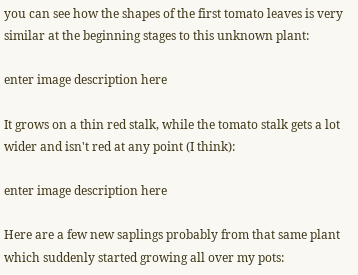you can see how the shapes of the first tomato leaves is very similar at the beginning stages to this unknown plant:

enter image description here

It grows on a thin red stalk, while the tomato stalk gets a lot wider and isn't red at any point (I think):

enter image description here

Here are a few new saplings probably from that same plant which suddenly started growing all over my pots: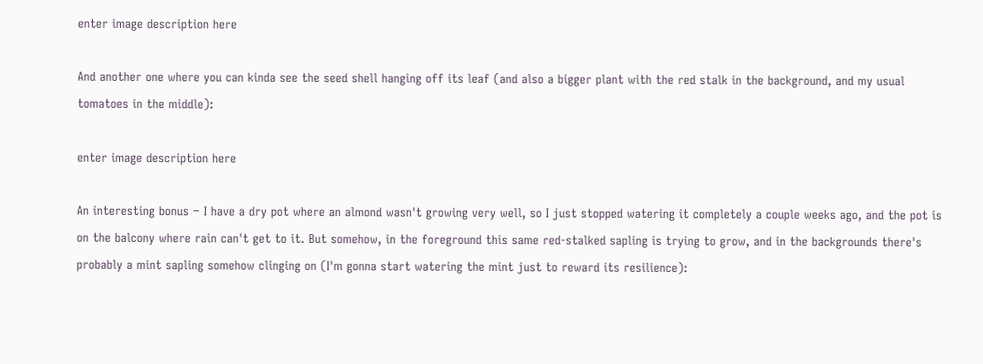enter image description here

And another one where you can kinda see the seed shell hanging off its leaf (and also a bigger plant with the red stalk in the background, and my usual tomatoes in the middle):

enter image description here

An interesting bonus − I have a dry pot where an almond wasn't growing very well, so I just stopped watering it completely a couple weeks ago, and the pot is on the balcony where rain can't get to it. But somehow, in the foreground this same red-stalked sapling is trying to grow, and in the backgrounds there's probably a mint sapling somehow clinging on (I'm gonna start watering the mint just to reward its resilience):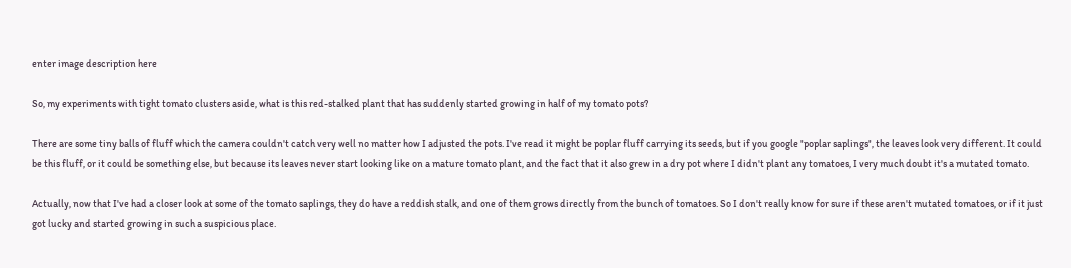enter image description here

So, my experiments with tight tomato clusters aside, what is this red-stalked plant that has suddenly started growing in half of my tomato pots?

There are some tiny balls of fluff which the camera couldn't catch very well no matter how I adjusted the pots. I've read it might be poplar fluff carrying its seeds, but if you google "poplar saplings", the leaves look very different. It could be this fluff, or it could be something else, but because its leaves never start looking like on a mature tomato plant, and the fact that it also grew in a dry pot where I didn't plant any tomatoes, I very much doubt it's a mutated tomato.

Actually, now that I've had a closer look at some of the tomato saplings, they do have a reddish stalk, and one of them grows directly from the bunch of tomatoes. So I don't really know for sure if these aren't mutated tomatoes, or if it just got lucky and started growing in such a suspicious place.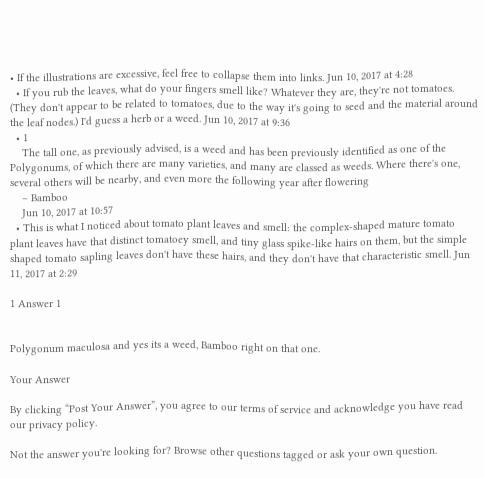• If the illustrations are excessive, feel free to collapse them into links. Jun 10, 2017 at 4:28
  • If you rub the leaves, what do your fingers smell like? Whatever they are, they're not tomatoes. (They don't appear to be related to tomatoes, due to the way it's going to seed and the material around the leaf nodes.) I'd guess a herb or a weed. Jun 10, 2017 at 9:36
  • 1
    The tall one, as previously advised, is a weed and has been previously identified as one of the Polygonums, of which there are many varieties, and many are classed as weeds. Where there's one, several others will be nearby, and even more the following year after flowering
    – Bamboo
    Jun 10, 2017 at 10:57
  • This is what I noticed about tomato plant leaves and smell: the complex-shaped mature tomato plant leaves have that distinct tomatoey smell, and tiny glass spike-like hairs on them, but the simple shaped tomato sapling leaves don't have these hairs, and they don't have that characteristic smell. Jun 11, 2017 at 2:29

1 Answer 1


Polygonum maculosa and yes its a weed, Bamboo right on that one.

Your Answer

By clicking “Post Your Answer”, you agree to our terms of service and acknowledge you have read our privacy policy.

Not the answer you're looking for? Browse other questions tagged or ask your own question.